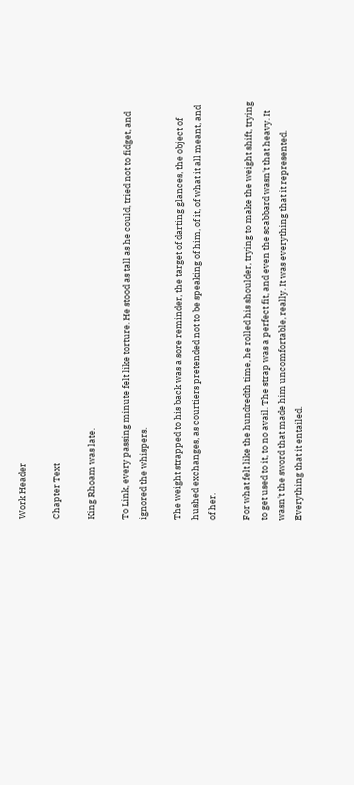Work Header

Chapter Text

King Rhoam was late.

To Link, every passing minute felt like torture. He stood as tall as he could, tried not to fidget, and ignored the whispers.

The weight strapped to his back was a sore reminder, the target of darting glances, the object of hushed exchanges, as courtiers pretended not to be speaking of him, of it, of what it all meant, and of her.

For what felt like the hundredth time, he rolled his shoulder, trying to make the weight shift, trying to get used to it, to no avail. The strap was a perfect fit, and even the scabbard wasn't that heavy. It wasn't the sword that made him uncomfortable, really. It was everything that it represented. Everything that it entailed.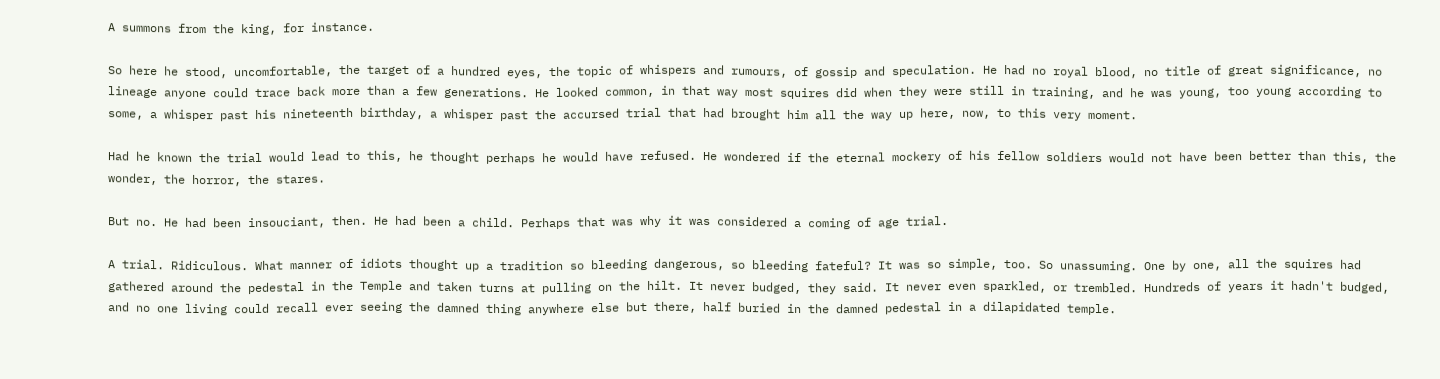A summons from the king, for instance.

So here he stood, uncomfortable, the target of a hundred eyes, the topic of whispers and rumours, of gossip and speculation. He had no royal blood, no title of great significance, no lineage anyone could trace back more than a few generations. He looked common, in that way most squires did when they were still in training, and he was young, too young according to some, a whisper past his nineteenth birthday, a whisper past the accursed trial that had brought him all the way up here, now, to this very moment.

Had he known the trial would lead to this, he thought perhaps he would have refused. He wondered if the eternal mockery of his fellow soldiers would not have been better than this, the wonder, the horror, the stares.

But no. He had been insouciant, then. He had been a child. Perhaps that was why it was considered a coming of age trial.

A trial. Ridiculous. What manner of idiots thought up a tradition so bleeding dangerous, so bleeding fateful? It was so simple, too. So unassuming. One by one, all the squires had gathered around the pedestal in the Temple and taken turns at pulling on the hilt. It never budged, they said. It never even sparkled, or trembled. Hundreds of years it hadn't budged, and no one living could recall ever seeing the damned thing anywhere else but there, half buried in the damned pedestal in a dilapidated temple.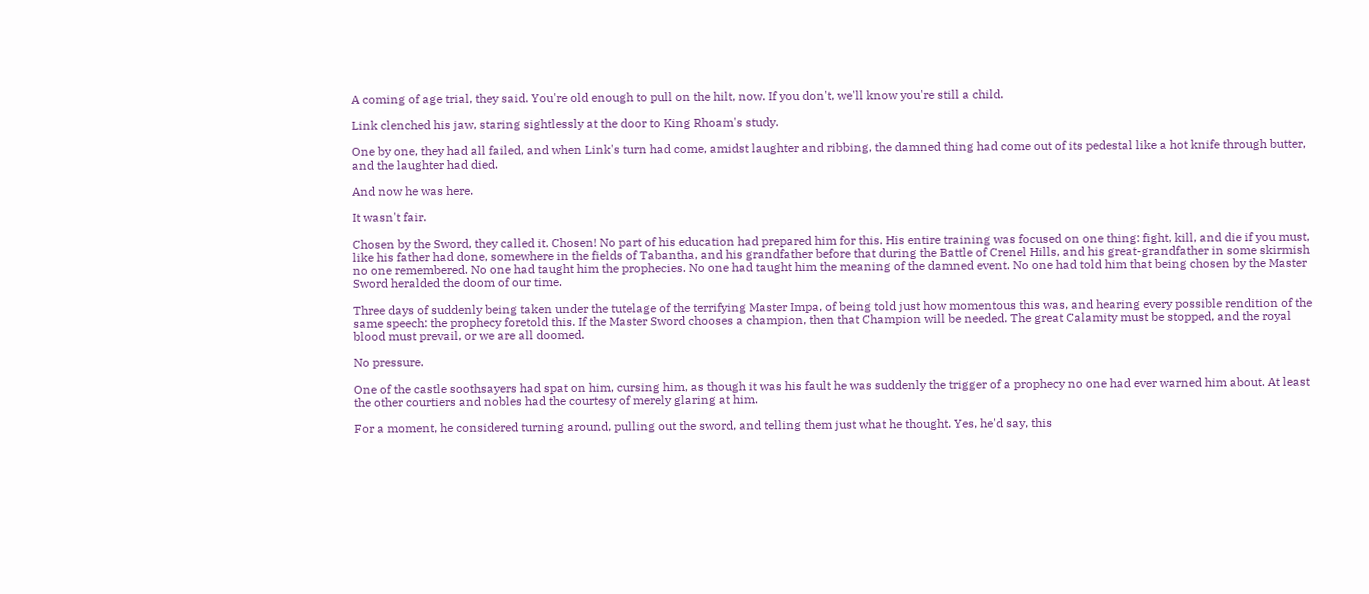A coming of age trial, they said. You're old enough to pull on the hilt, now. If you don't, we'll know you're still a child.

Link clenched his jaw, staring sightlessly at the door to King Rhoam's study.

One by one, they had all failed, and when Link's turn had come, amidst laughter and ribbing, the damned thing had come out of its pedestal like a hot knife through butter, and the laughter had died.

And now he was here.

It wasn't fair.

Chosen by the Sword, they called it. Chosen! No part of his education had prepared him for this. His entire training was focused on one thing: fight, kill, and die if you must, like his father had done, somewhere in the fields of Tabantha, and his grandfather before that during the Battle of Crenel Hills, and his great-grandfather in some skirmish no one remembered. No one had taught him the prophecies. No one had taught him the meaning of the damned event. No one had told him that being chosen by the Master Sword heralded the doom of our time.

Three days of suddenly being taken under the tutelage of the terrifying Master Impa, of being told just how momentous this was, and hearing every possible rendition of the same speech: the prophecy foretold this. If the Master Sword chooses a champion, then that Champion will be needed. The great Calamity must be stopped, and the royal blood must prevail, or we are all doomed.

No pressure.

One of the castle soothsayers had spat on him, cursing him, as though it was his fault he was suddenly the trigger of a prophecy no one had ever warned him about. At least the other courtiers and nobles had the courtesy of merely glaring at him.

For a moment, he considered turning around, pulling out the sword, and telling them just what he thought. Yes, he'd say, this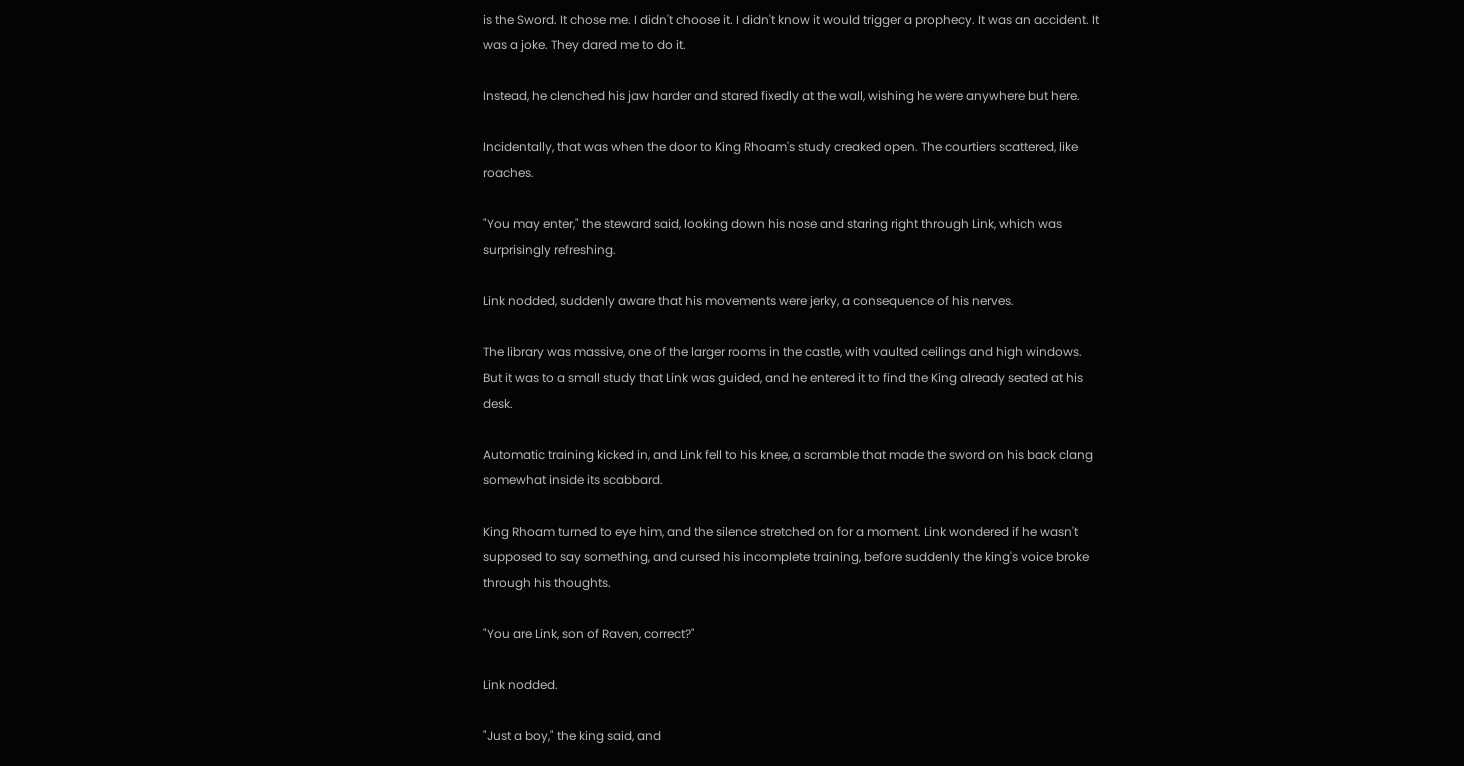is the Sword. It chose me. I didn't choose it. I didn't know it would trigger a prophecy. It was an accident. It was a joke. They dared me to do it.

Instead, he clenched his jaw harder and stared fixedly at the wall, wishing he were anywhere but here.

Incidentally, that was when the door to King Rhoam's study creaked open. The courtiers scattered, like roaches.

"You may enter," the steward said, looking down his nose and staring right through Link, which was surprisingly refreshing.

Link nodded, suddenly aware that his movements were jerky, a consequence of his nerves.

The library was massive, one of the larger rooms in the castle, with vaulted ceilings and high windows. But it was to a small study that Link was guided, and he entered it to find the King already seated at his desk.

Automatic training kicked in, and Link fell to his knee, a scramble that made the sword on his back clang somewhat inside its scabbard.

King Rhoam turned to eye him, and the silence stretched on for a moment. Link wondered if he wasn't supposed to say something, and cursed his incomplete training, before suddenly the king's voice broke through his thoughts.

"You are Link, son of Raven, correct?"

Link nodded.

"Just a boy," the king said, and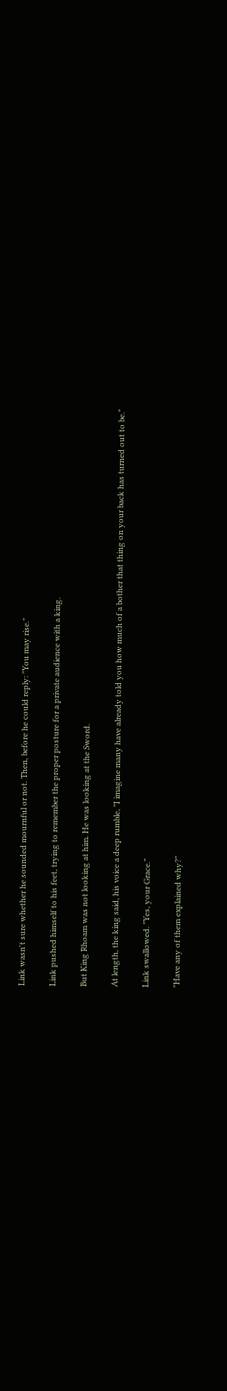Link wasn't sure whether he sounded mournful or not. Then, before he could reply: "You may rise."

Link pushed himself to his feet, trying to remember the proper posture for a private audience with a king.

But King Rhoam was not looking at him. He was looking at the Sword.

At length, the king said, his voice a deep rumble, "I imagine many have already told you how much of a bother that thing on your back has turned out to be."

Link swallowed. "Yes, your Grace."

"Have any of them explained why?"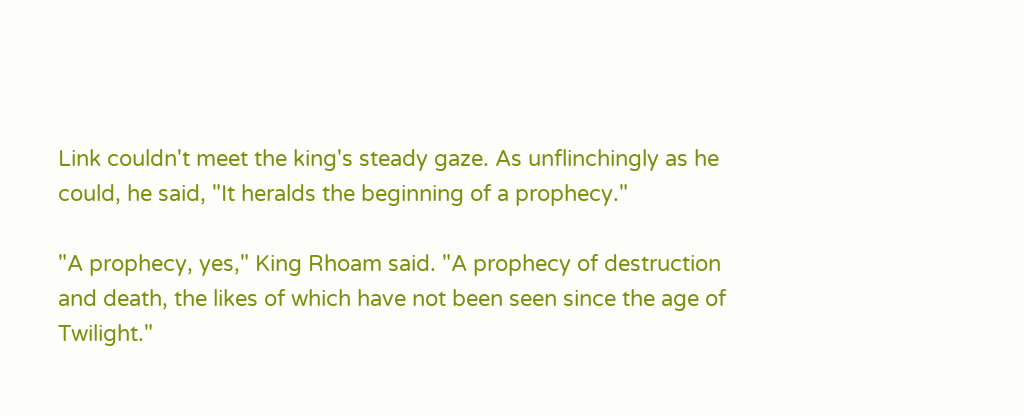Link couldn't meet the king's steady gaze. As unflinchingly as he could, he said, "It heralds the beginning of a prophecy."

"A prophecy, yes," King Rhoam said. "A prophecy of destruction and death, the likes of which have not been seen since the age of Twilight."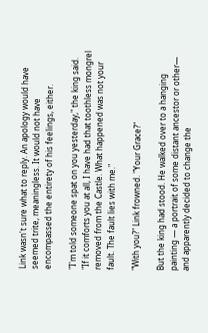Link wasn't sure what to reply. An apology would have seemed trite, meaningless. It would not have encompassed the entirety of his feelings, either.

"I'm told someone spat on you yesterday," the king said. "If it comforts you at all, I have had that toothless mongrel removed from the Castle. What happened was not your fault. The fault lies with me."

"With you?" Link frowned. "Your Grace?"

But the king had stood. He walked over to a hanging painting ― a portrait of some distant ancestor or other― and apparently decided to change the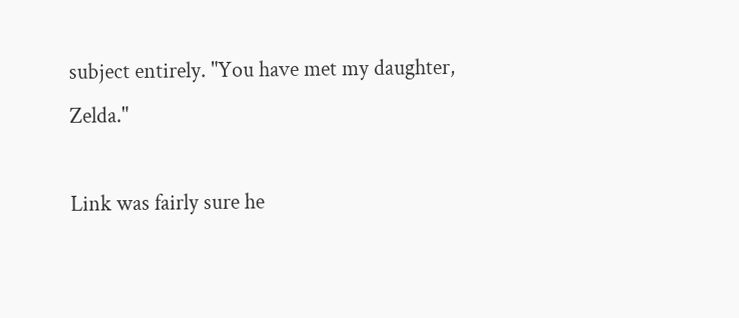subject entirely. "You have met my daughter, Zelda."

Link was fairly sure he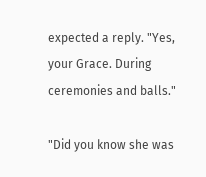expected a reply. "Yes, your Grace. During ceremonies and balls."

"Did you know she was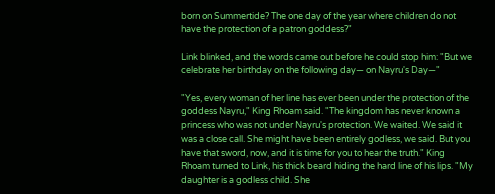born on Summertide? The one day of the year where children do not have the protection of a patron goddess?"

Link blinked, and the words came out before he could stop him: "But we celebrate her birthday on the following day― on Nayru's Day―"

"Yes, every woman of her line has ever been under the protection of the goddess Nayru," King Rhoam said. "The kingdom has never known a princess who was not under Nayru's protection. We waited. We said it was a close call. She might have been entirely godless, we said. But you have that sword, now, and it is time for you to hear the truth." King Rhoam turned to Link, his thick beard hiding the hard line of his lips. "My daughter is a godless child. She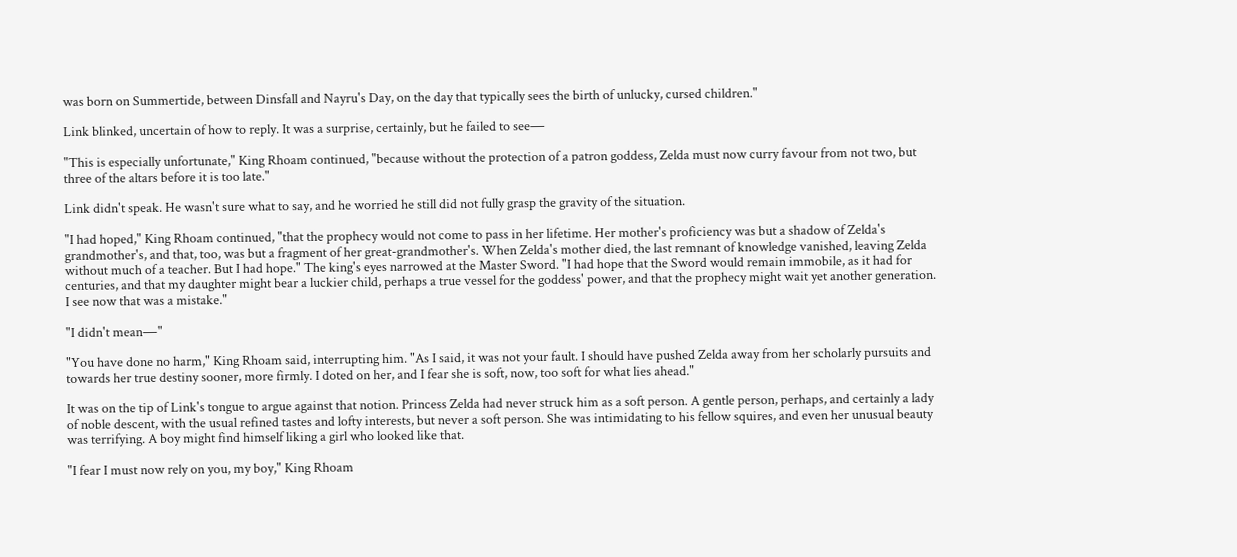was born on Summertide, between Dinsfall and Nayru's Day, on the day that typically sees the birth of unlucky, cursed children."

Link blinked, uncertain of how to reply. It was a surprise, certainly, but he failed to see―

"This is especially unfortunate," King Rhoam continued, "because without the protection of a patron goddess, Zelda must now curry favour from not two, but three of the altars before it is too late."

Link didn't speak. He wasn't sure what to say, and he worried he still did not fully grasp the gravity of the situation.

"I had hoped," King Rhoam continued, "that the prophecy would not come to pass in her lifetime. Her mother's proficiency was but a shadow of Zelda's grandmother's, and that, too, was but a fragment of her great-grandmother's. When Zelda's mother died, the last remnant of knowledge vanished, leaving Zelda without much of a teacher. But I had hope." The king's eyes narrowed at the Master Sword. "I had hope that the Sword would remain immobile, as it had for centuries, and that my daughter might bear a luckier child, perhaps a true vessel for the goddess' power, and that the prophecy might wait yet another generation. I see now that was a mistake."

"I didn't mean―"

"You have done no harm," King Rhoam said, interrupting him. "As I said, it was not your fault. I should have pushed Zelda away from her scholarly pursuits and towards her true destiny sooner, more firmly. I doted on her, and I fear she is soft, now, too soft for what lies ahead."

It was on the tip of Link's tongue to argue against that notion. Princess Zelda had never struck him as a soft person. A gentle person, perhaps, and certainly a lady of noble descent, with the usual refined tastes and lofty interests, but never a soft person. She was intimidating to his fellow squires, and even her unusual beauty was terrifying. A boy might find himself liking a girl who looked like that.

"I fear I must now rely on you, my boy," King Rhoam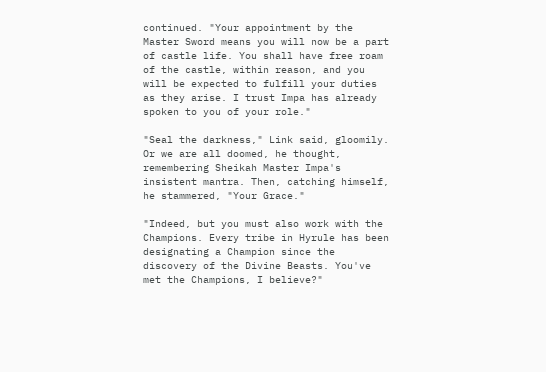continued. "Your appointment by the Master Sword means you will now be a part of castle life. You shall have free roam of the castle, within reason, and you will be expected to fulfill your duties as they arise. I trust Impa has already spoken to you of your role."

"Seal the darkness," Link said, gloomily. Or we are all doomed, he thought, remembering Sheikah Master Impa's insistent mantra. Then, catching himself, he stammered, "Your Grace."

"Indeed, but you must also work with the Champions. Every tribe in Hyrule has been designating a Champion since the discovery of the Divine Beasts. You've met the Champions, I believe?"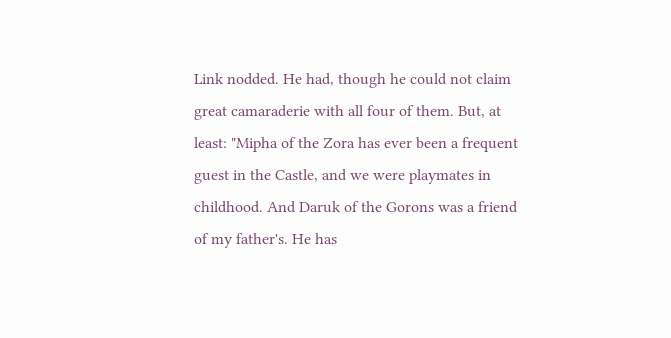Link nodded. He had, though he could not claim great camaraderie with all four of them. But, at least: "Mipha of the Zora has ever been a frequent guest in the Castle, and we were playmates in childhood. And Daruk of the Gorons was a friend of my father's. He has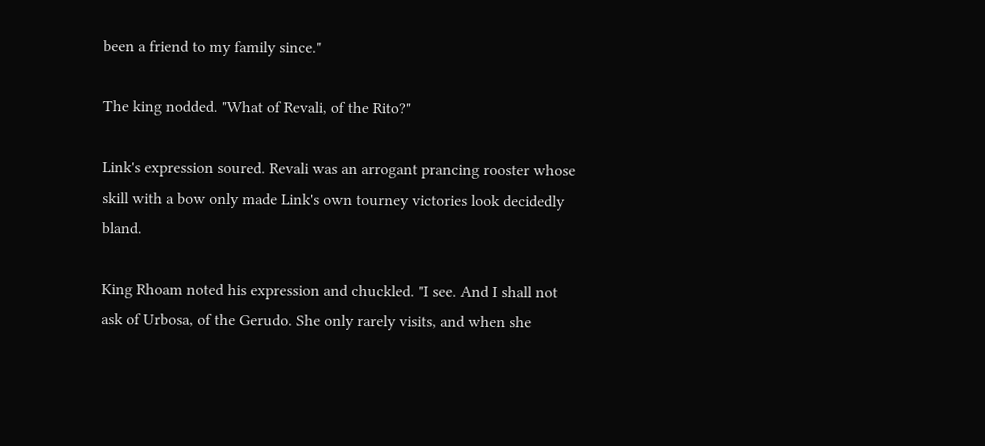been a friend to my family since."

The king nodded. "What of Revali, of the Rito?"

Link's expression soured. Revali was an arrogant prancing rooster whose skill with a bow only made Link's own tourney victories look decidedly bland.

King Rhoam noted his expression and chuckled. "I see. And I shall not ask of Urbosa, of the Gerudo. She only rarely visits, and when she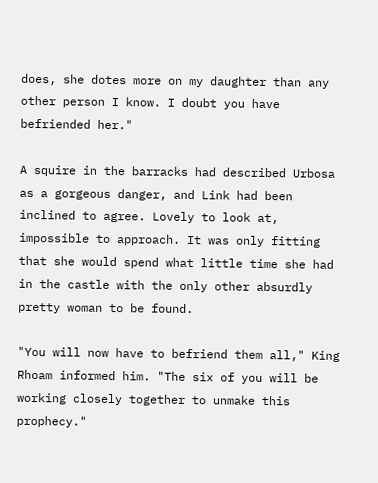does, she dotes more on my daughter than any other person I know. I doubt you have befriended her."

A squire in the barracks had described Urbosa as a gorgeous danger, and Link had been inclined to agree. Lovely to look at, impossible to approach. It was only fitting that she would spend what little time she had in the castle with the only other absurdly pretty woman to be found.

"You will now have to befriend them all," King Rhoam informed him. "The six of you will be working closely together to unmake this prophecy."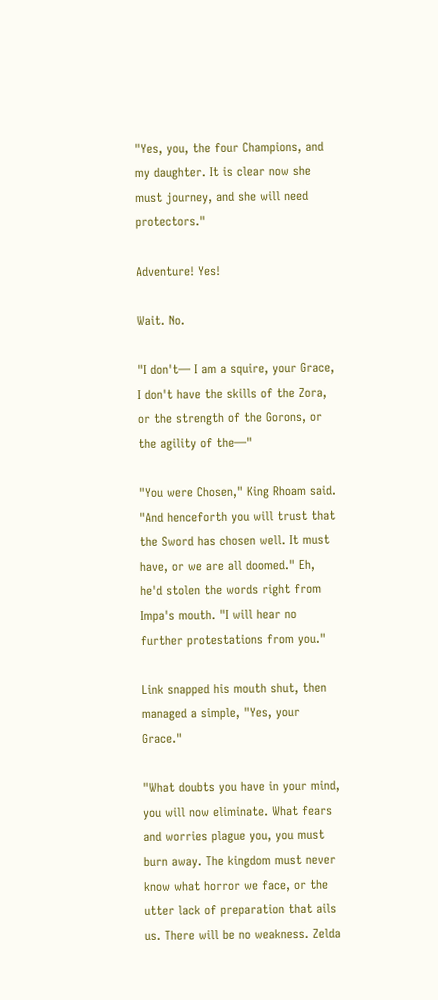"Yes, you, the four Champions, and my daughter. It is clear now she must journey, and she will need protectors."

Adventure! Yes!

Wait. No.

"I don't― I am a squire, your Grace, I don't have the skills of the Zora, or the strength of the Gorons, or the agility of the―"

"You were Chosen," King Rhoam said. "And henceforth you will trust that the Sword has chosen well. It must have, or we are all doomed." Eh, he'd stolen the words right from Impa's mouth. "I will hear no further protestations from you."

Link snapped his mouth shut, then managed a simple, "Yes, your Grace."

"What doubts you have in your mind, you will now eliminate. What fears and worries plague you, you must burn away. The kingdom must never know what horror we face, or the utter lack of preparation that ails us. There will be no weakness. Zelda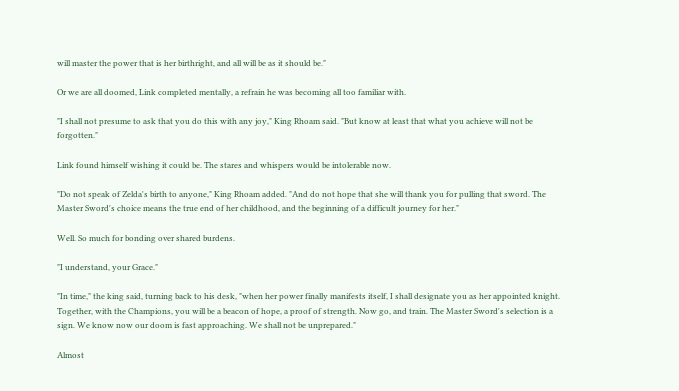will master the power that is her birthright, and all will be as it should be."

Or we are all doomed, Link completed mentally, a refrain he was becoming all too familiar with.

"I shall not presume to ask that you do this with any joy," King Rhoam said. "But know at least that what you achieve will not be forgotten."

Link found himself wishing it could be. The stares and whispers would be intolerable now.

"Do not speak of Zelda's birth to anyone," King Rhoam added. "And do not hope that she will thank you for pulling that sword. The Master Sword's choice means the true end of her childhood, and the beginning of a difficult journey for her."

Well. So much for bonding over shared burdens.

"I understand, your Grace."

"In time," the king said, turning back to his desk, "when her power finally manifests itself, I shall designate you as her appointed knight. Together, with the Champions, you will be a beacon of hope, a proof of strength. Now go, and train. The Master Sword's selection is a sign. We know now our doom is fast approaching. We shall not be unprepared."

Almost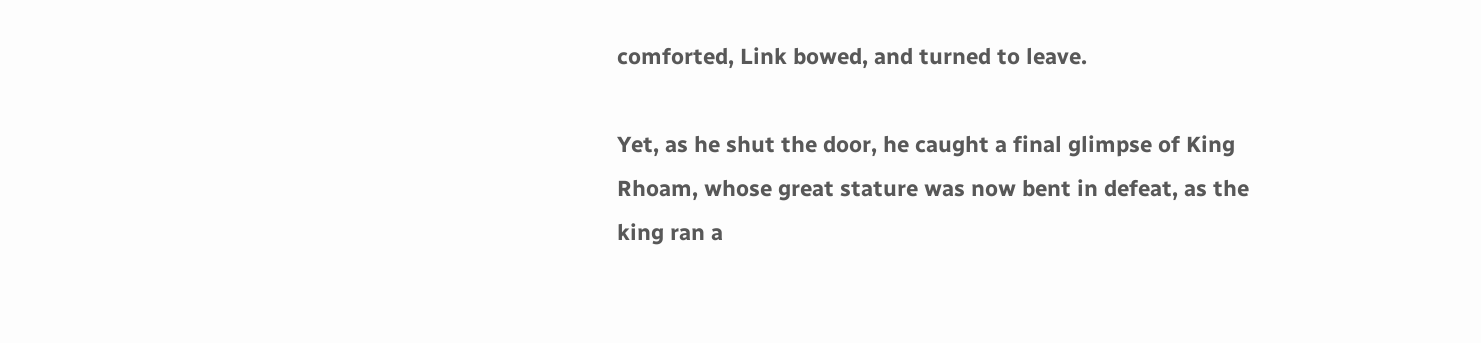comforted, Link bowed, and turned to leave.

Yet, as he shut the door, he caught a final glimpse of King Rhoam, whose great stature was now bent in defeat, as the king ran a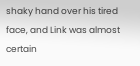shaky hand over his tired face, and Link was almost certain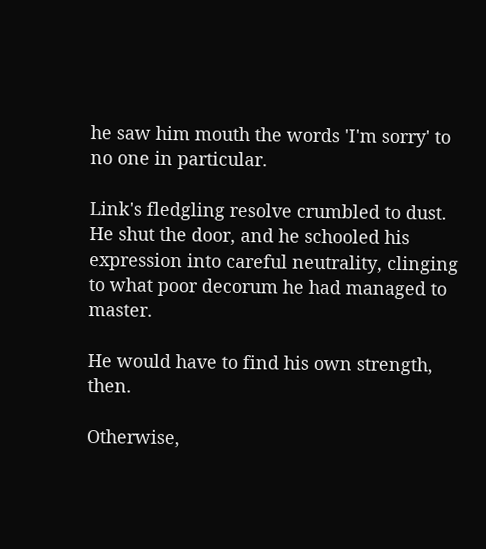he saw him mouth the words 'I'm sorry' to no one in particular.

Link's fledgling resolve crumbled to dust. He shut the door, and he schooled his expression into careful neutrality, clinging to what poor decorum he had managed to master.

He would have to find his own strength, then.

Otherwise,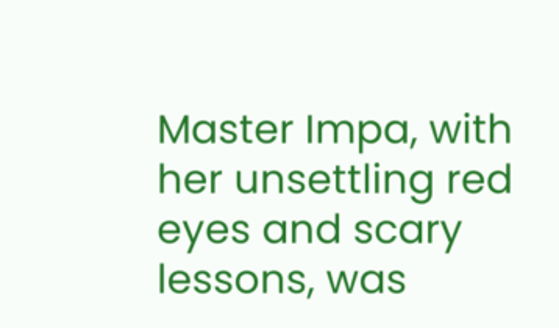Master Impa, with her unsettling red eyes and scary lessons, was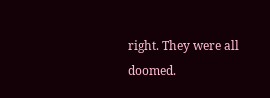right. They were all doomed.